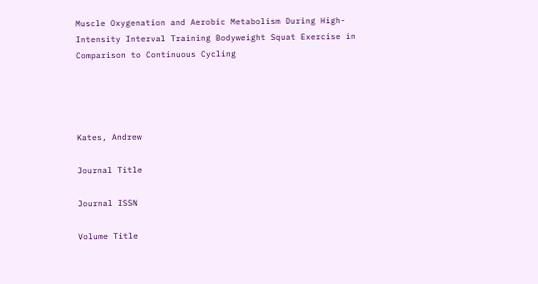Muscle Oxygenation and Aerobic Metabolism During High-Intensity Interval Training Bodyweight Squat Exercise in Comparison to Continuous Cycling




Kates, Andrew

Journal Title

Journal ISSN

Volume Title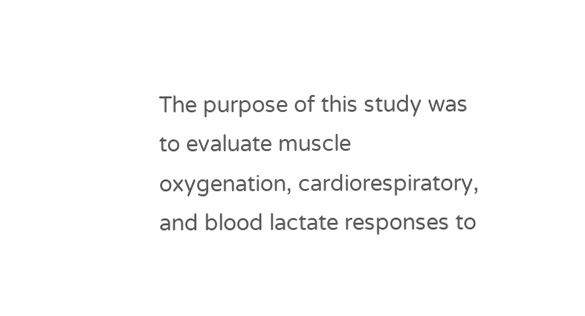The purpose of this study was to evaluate muscle oxygenation, cardiorespiratory, and blood lactate responses to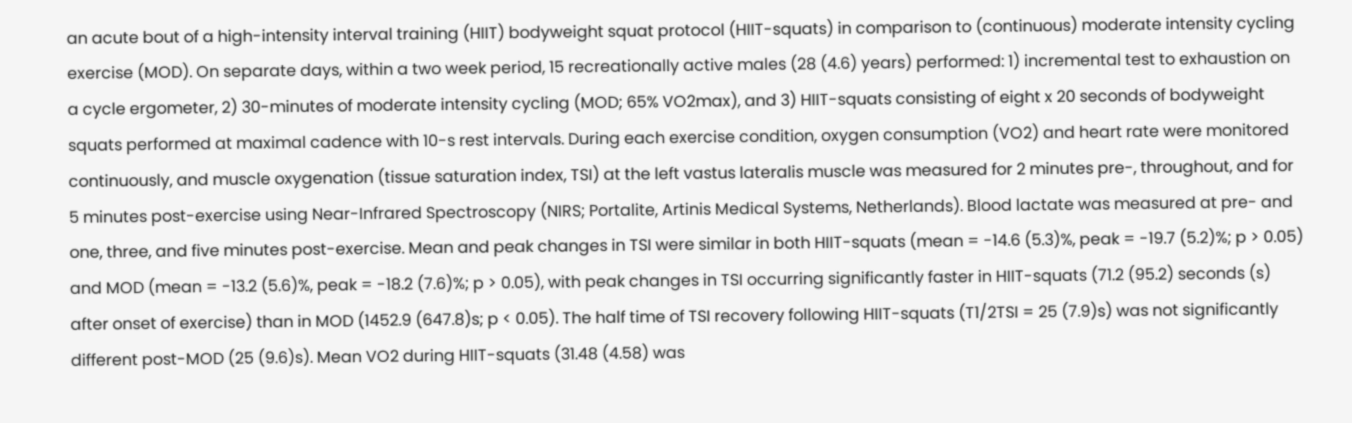an acute bout of a high-intensity interval training (HIIT) bodyweight squat protocol (HIIT-squats) in comparison to (continuous) moderate intensity cycling exercise (MOD). On separate days, within a two week period, 15 recreationally active males (28 (4.6) years) performed: 1) incremental test to exhaustion on a cycle ergometer, 2) 30-minutes of moderate intensity cycling (MOD; 65% VO2max), and 3) HIIT-squats consisting of eight x 20 seconds of bodyweight squats performed at maximal cadence with 10-s rest intervals. During each exercise condition, oxygen consumption (VO2) and heart rate were monitored continuously, and muscle oxygenation (tissue saturation index, TSI) at the left vastus lateralis muscle was measured for 2 minutes pre-, throughout, and for 5 minutes post-exercise using Near-Infrared Spectroscopy (NIRS; Portalite, Artinis Medical Systems, Netherlands). Blood lactate was measured at pre- and one, three, and five minutes post-exercise. Mean and peak changes in TSI were similar in both HIIT-squats (mean = -14.6 (5.3)%, peak = -19.7 (5.2)%; p > 0.05) and MOD (mean = -13.2 (5.6)%, peak = -18.2 (7.6)%; p > 0.05), with peak changes in TSI occurring significantly faster in HIIT-squats (71.2 (95.2) seconds (s) after onset of exercise) than in MOD (1452.9 (647.8)s; p < 0.05). The half time of TSI recovery following HIIT-squats (T1/2TSI = 25 (7.9)s) was not significantly different post-MOD (25 (9.6)s). Mean VO2 during HIIT-squats (31.48 (4.58) was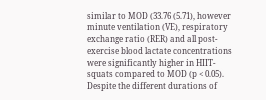similar to MOD (33.76 (5.71), however minute ventilation (VE), respiratory exchange ratio (RER) and all post-exercise blood lactate concentrations were significantly higher in HIIT-squats compared to MOD (p < 0.05). Despite the different durations of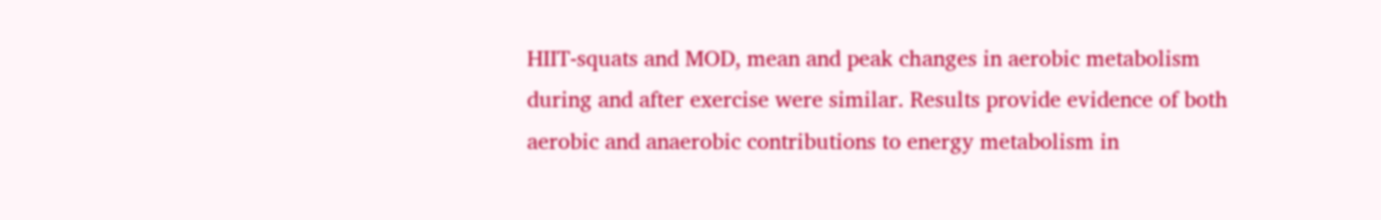HIIT-squats and MOD, mean and peak changes in aerobic metabolism during and after exercise were similar. Results provide evidence of both aerobic and anaerobic contributions to energy metabolism in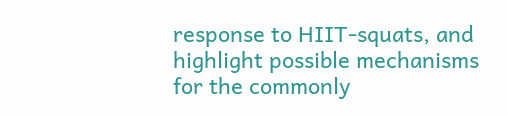response to HIIT-squats, and highlight possible mechanisms for the commonly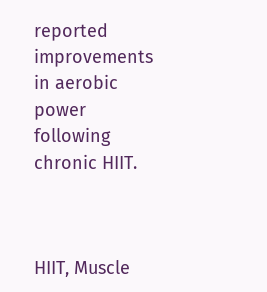reported improvements in aerobic power following chronic HIIT.



HIIT, Muscle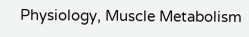Physiology, Muscle Metabolism